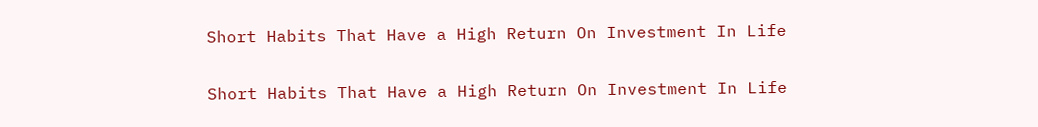Short Habits That Have a High Return On Investment In Life

Short Habits That Have a High Return On Investment In Life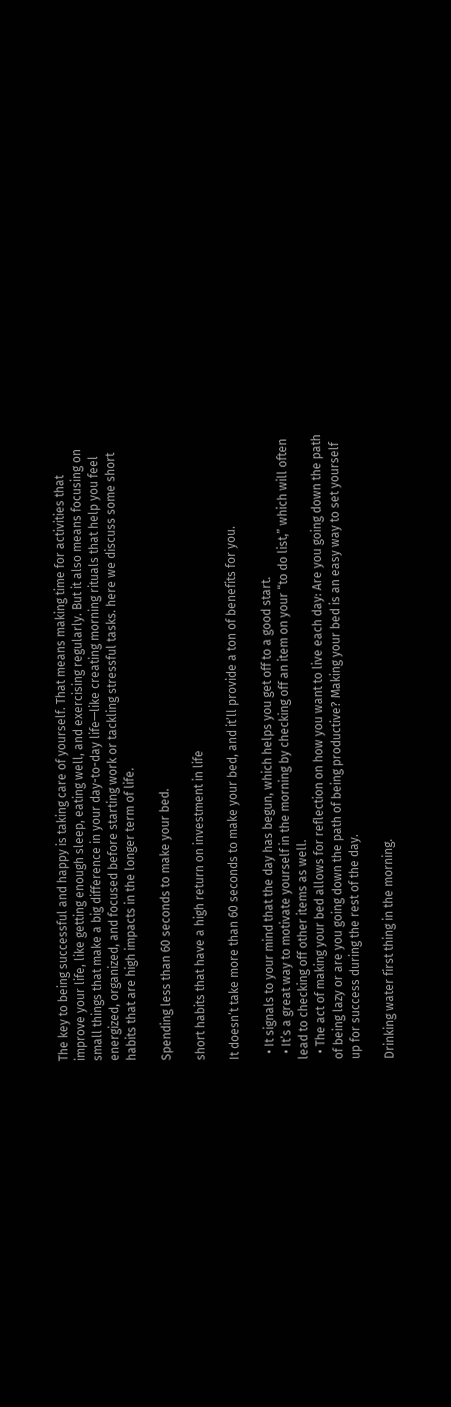The key to being successful and happy is taking care of yourself. That means making time for activities that improve your life, like getting enough sleep, eating well, and exercising regularly. But it also means focusing on small things that make a big difference in your day-to-day life—like creating morning rituals that help you feel energized, organized, and focused before starting work or tackling stressful tasks. here we discuss some short habits that are high impacts in the longer term of life.

Spending less than 60 seconds to make your bed.

short habits that have a high return on investment in life

It doesn’t take more than 60 seconds to make your bed, and it’ll provide a ton of benefits for you.

  • It signals to your mind that the day has begun, which helps you get off to a good start.
  • It’s a great way to motivate yourself in the morning by checking off an item on your “to do list,” which will often lead to checking off other items as well.
  • The act of making your bed allows for reflection on how you want to live each day: Are you going down the path of being lazy or are you going down the path of being productive? Making your bed is an easy way to set yourself up for success during the rest of the day.

Drinking water first thing in the morning.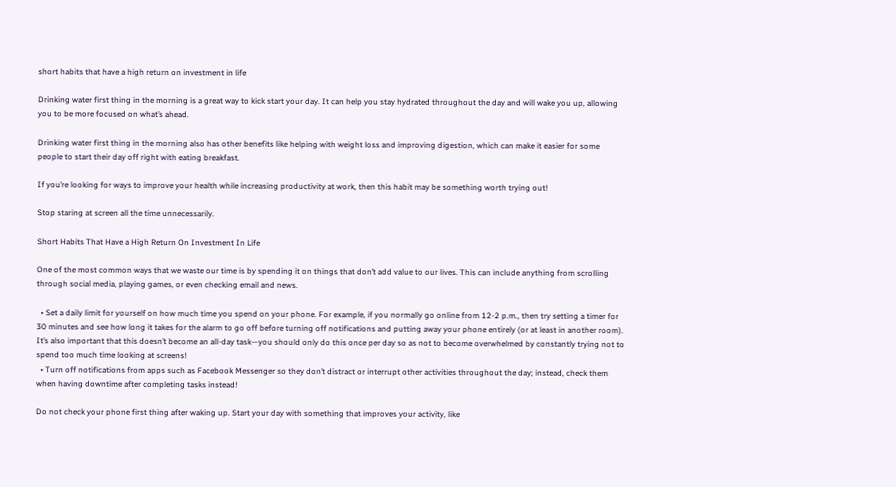short habits that have a high return on investment in life

Drinking water first thing in the morning is a great way to kick start your day. It can help you stay hydrated throughout the day and will wake you up, allowing you to be more focused on what’s ahead.

Drinking water first thing in the morning also has other benefits like helping with weight loss and improving digestion, which can make it easier for some people to start their day off right with eating breakfast.

If you’re looking for ways to improve your health while increasing productivity at work, then this habit may be something worth trying out!

Stop staring at screen all the time unnecessarily.

Short Habits That Have a High Return On Investment In Life

One of the most common ways that we waste our time is by spending it on things that don’t add value to our lives. This can include anything from scrolling through social media, playing games, or even checking email and news.

  • Set a daily limit for yourself on how much time you spend on your phone. For example, if you normally go online from 12-2 p.m., then try setting a timer for 30 minutes and see how long it takes for the alarm to go off before turning off notifications and putting away your phone entirely (or at least in another room). It’s also important that this doesn’t become an all-day task—you should only do this once per day so as not to become overwhelmed by constantly trying not to spend too much time looking at screens!
  • Turn off notifications from apps such as Facebook Messenger so they don’t distract or interrupt other activities throughout the day; instead, check them when having downtime after completing tasks instead!

Do not check your phone first thing after waking up. Start your day with something that improves your activity, like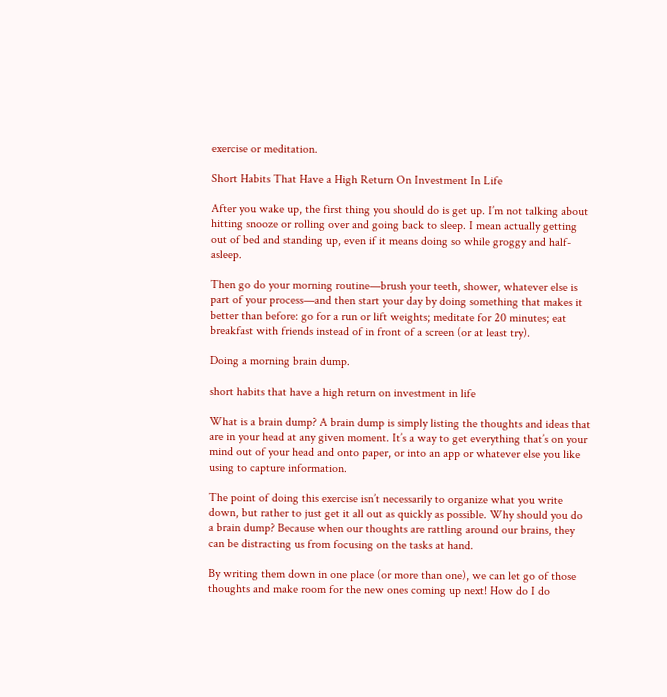exercise or meditation.

Short Habits That Have a High Return On Investment In Life

After you wake up, the first thing you should do is get up. I’m not talking about hitting snooze or rolling over and going back to sleep. I mean actually getting out of bed and standing up, even if it means doing so while groggy and half-asleep.

Then go do your morning routine—brush your teeth, shower, whatever else is part of your process—and then start your day by doing something that makes it better than before: go for a run or lift weights; meditate for 20 minutes; eat breakfast with friends instead of in front of a screen (or at least try).

Doing a morning brain dump.

short habits that have a high return on investment in life

What is a brain dump? A brain dump is simply listing the thoughts and ideas that are in your head at any given moment. It’s a way to get everything that’s on your mind out of your head and onto paper, or into an app or whatever else you like using to capture information.

The point of doing this exercise isn’t necessarily to organize what you write down, but rather to just get it all out as quickly as possible. Why should you do a brain dump? Because when our thoughts are rattling around our brains, they can be distracting us from focusing on the tasks at hand.

By writing them down in one place (or more than one), we can let go of those thoughts and make room for the new ones coming up next! How do I do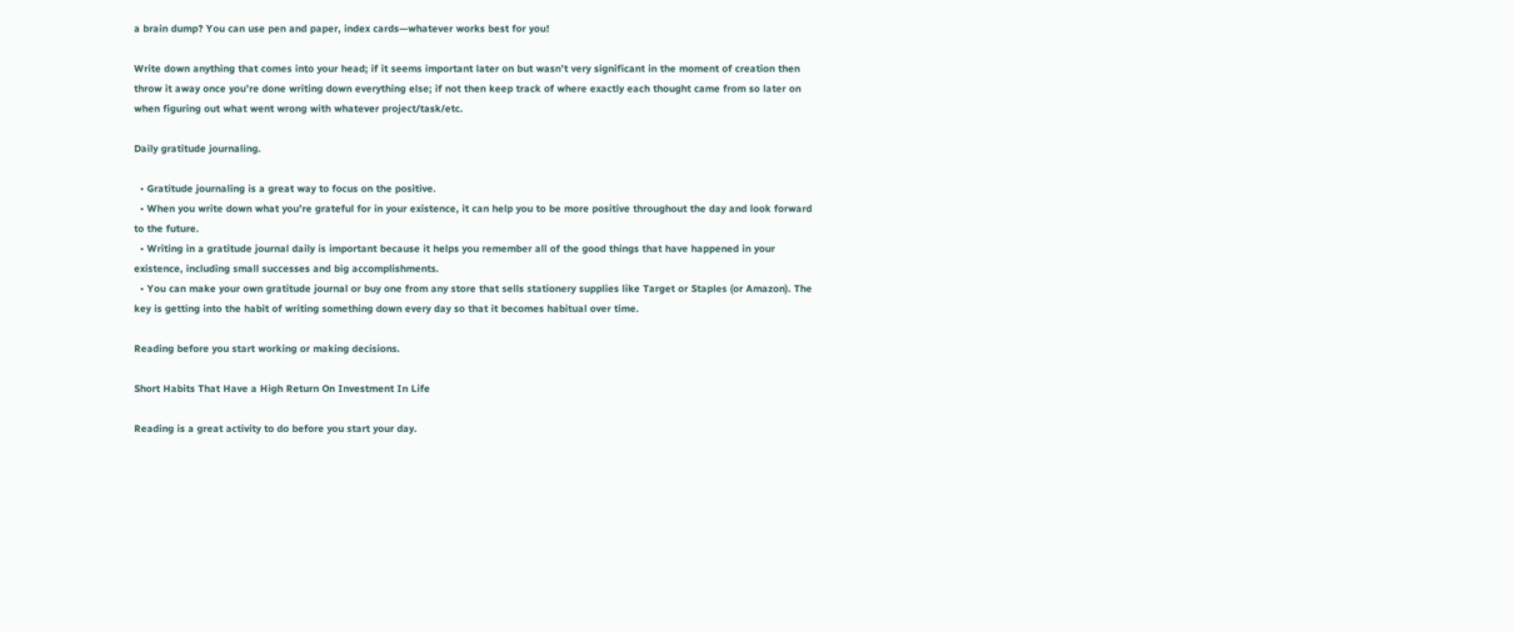a brain dump? You can use pen and paper, index cards—whatever works best for you!

Write down anything that comes into your head; if it seems important later on but wasn’t very significant in the moment of creation then throw it away once you’re done writing down everything else; if not then keep track of where exactly each thought came from so later on when figuring out what went wrong with whatever project/task/etc.

Daily gratitude journaling.

  • Gratitude journaling is a great way to focus on the positive.
  • When you write down what you’re grateful for in your existence, it can help you to be more positive throughout the day and look forward to the future.
  • Writing in a gratitude journal daily is important because it helps you remember all of the good things that have happened in your existence, including small successes and big accomplishments.
  • You can make your own gratitude journal or buy one from any store that sells stationery supplies like Target or Staples (or Amazon). The key is getting into the habit of writing something down every day so that it becomes habitual over time.

Reading before you start working or making decisions.

Short Habits That Have a High Return On Investment In Life

Reading is a great activity to do before you start your day.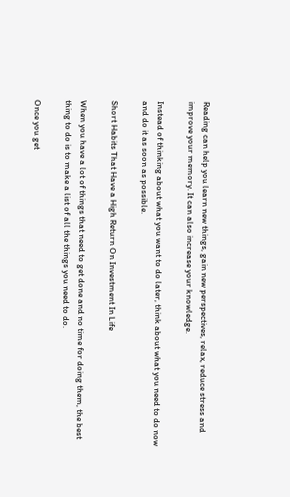Reading can help you learn new things, gain new perspectives, relax, reduce stress and improve your memory. It can also increase your knowledge.

Instead of thinking about what you want to do later, think about what you need to do now and do it as soon as possible.

Short Habits That Have a High Return On Investment In Life

When you have a lot of things that need to get done and no time for doing them, the best thing to do is to make a list of all the things you need to do.

Once you get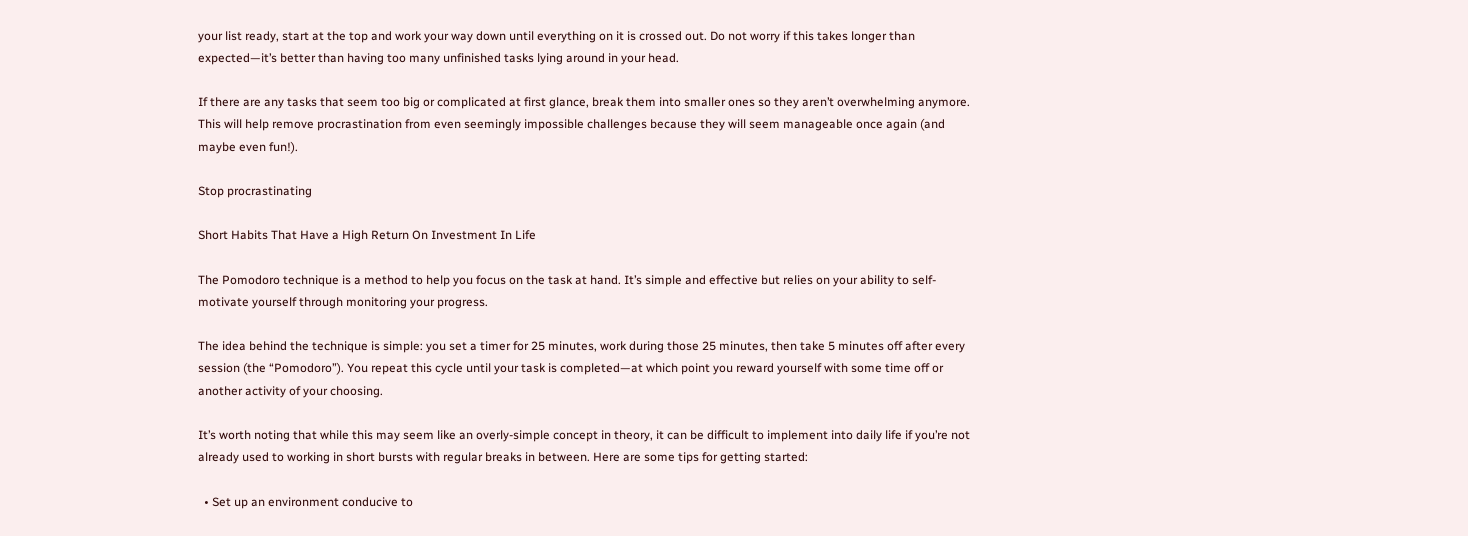your list ready, start at the top and work your way down until everything on it is crossed out. Do not worry if this takes longer than expected—it’s better than having too many unfinished tasks lying around in your head.

If there are any tasks that seem too big or complicated at first glance, break them into smaller ones so they aren’t overwhelming anymore. This will help remove procrastination from even seemingly impossible challenges because they will seem manageable once again (and maybe even fun!).

Stop procrastinating

Short Habits That Have a High Return On Investment In Life

The Pomodoro technique is a method to help you focus on the task at hand. It’s simple and effective but relies on your ability to self-motivate yourself through monitoring your progress.

The idea behind the technique is simple: you set a timer for 25 minutes, work during those 25 minutes, then take 5 minutes off after every session (the “Pomodoro”). You repeat this cycle until your task is completed—at which point you reward yourself with some time off or another activity of your choosing.

It’s worth noting that while this may seem like an overly-simple concept in theory, it can be difficult to implement into daily life if you’re not already used to working in short bursts with regular breaks in between. Here are some tips for getting started:

  • Set up an environment conducive to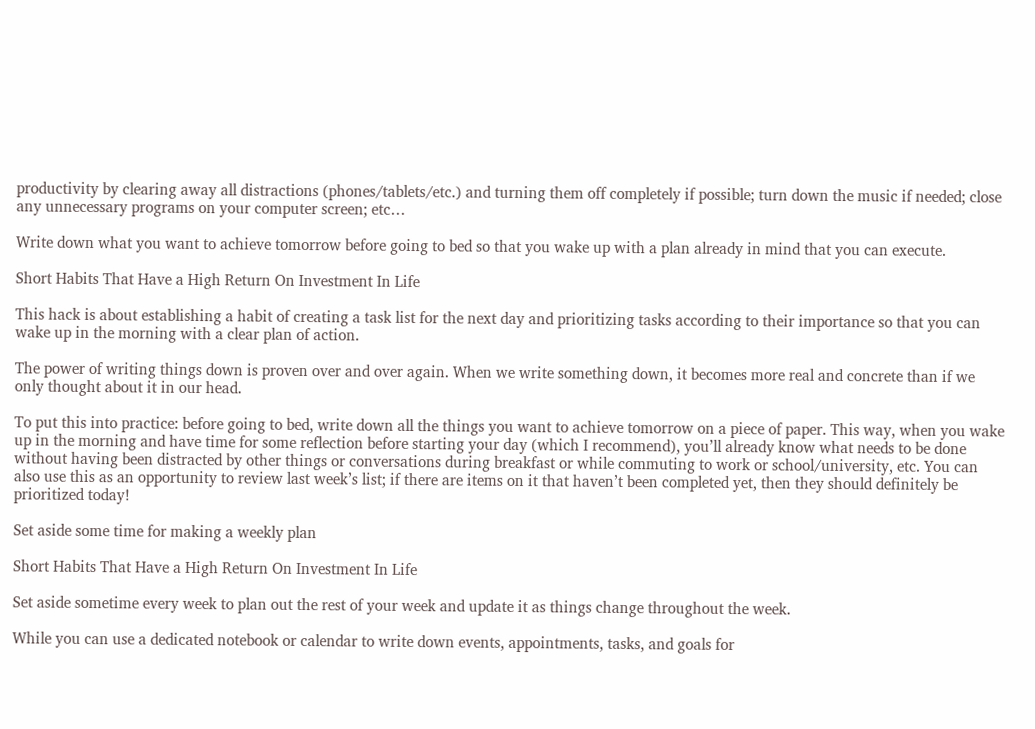productivity by clearing away all distractions (phones/tablets/etc.) and turning them off completely if possible; turn down the music if needed; close any unnecessary programs on your computer screen; etc…

Write down what you want to achieve tomorrow before going to bed so that you wake up with a plan already in mind that you can execute.

Short Habits That Have a High Return On Investment In Life

This hack is about establishing a habit of creating a task list for the next day and prioritizing tasks according to their importance so that you can wake up in the morning with a clear plan of action.

The power of writing things down is proven over and over again. When we write something down, it becomes more real and concrete than if we only thought about it in our head.

To put this into practice: before going to bed, write down all the things you want to achieve tomorrow on a piece of paper. This way, when you wake up in the morning and have time for some reflection before starting your day (which I recommend), you’ll already know what needs to be done without having been distracted by other things or conversations during breakfast or while commuting to work or school/university, etc. You can also use this as an opportunity to review last week’s list; if there are items on it that haven’t been completed yet, then they should definitely be prioritized today!

Set aside some time for making a weekly plan

Short Habits That Have a High Return On Investment In Life

Set aside sometime every week to plan out the rest of your week and update it as things change throughout the week.

While you can use a dedicated notebook or calendar to write down events, appointments, tasks, and goals for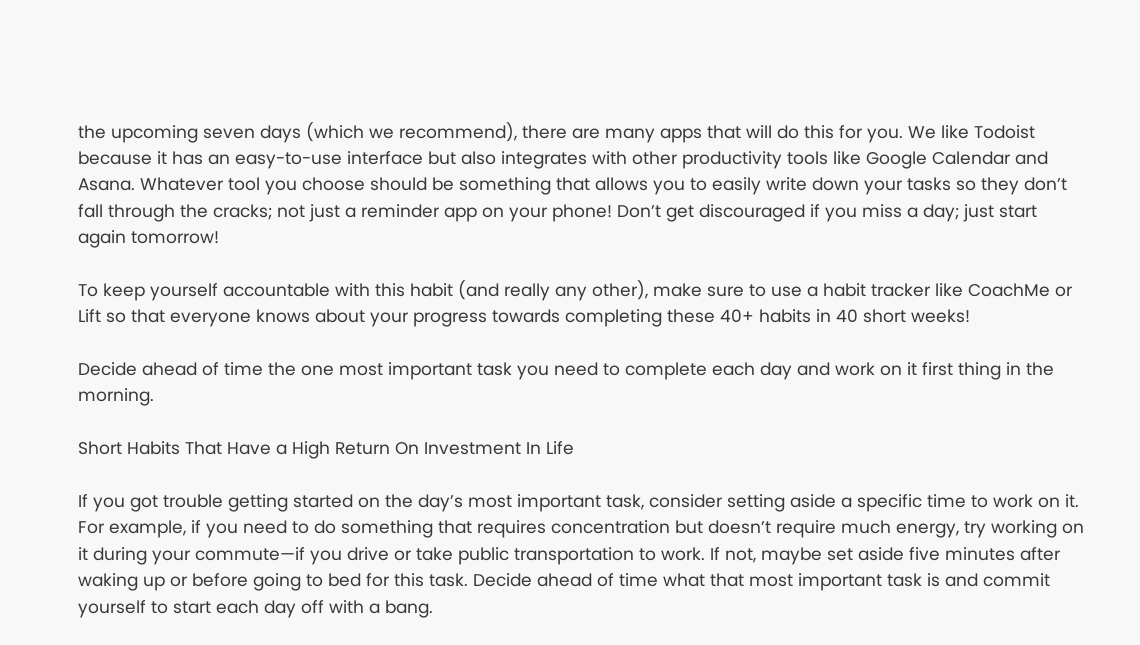the upcoming seven days (which we recommend), there are many apps that will do this for you. We like Todoist because it has an easy-to-use interface but also integrates with other productivity tools like Google Calendar and Asana. Whatever tool you choose should be something that allows you to easily write down your tasks so they don’t fall through the cracks; not just a reminder app on your phone! Don’t get discouraged if you miss a day; just start again tomorrow!

To keep yourself accountable with this habit (and really any other), make sure to use a habit tracker like CoachMe or Lift so that everyone knows about your progress towards completing these 40+ habits in 40 short weeks!

Decide ahead of time the one most important task you need to complete each day and work on it first thing in the morning.

Short Habits That Have a High Return On Investment In Life

If you got trouble getting started on the day’s most important task, consider setting aside a specific time to work on it. For example, if you need to do something that requires concentration but doesn’t require much energy, try working on it during your commute—if you drive or take public transportation to work. If not, maybe set aside five minutes after waking up or before going to bed for this task. Decide ahead of time what that most important task is and commit yourself to start each day off with a bang.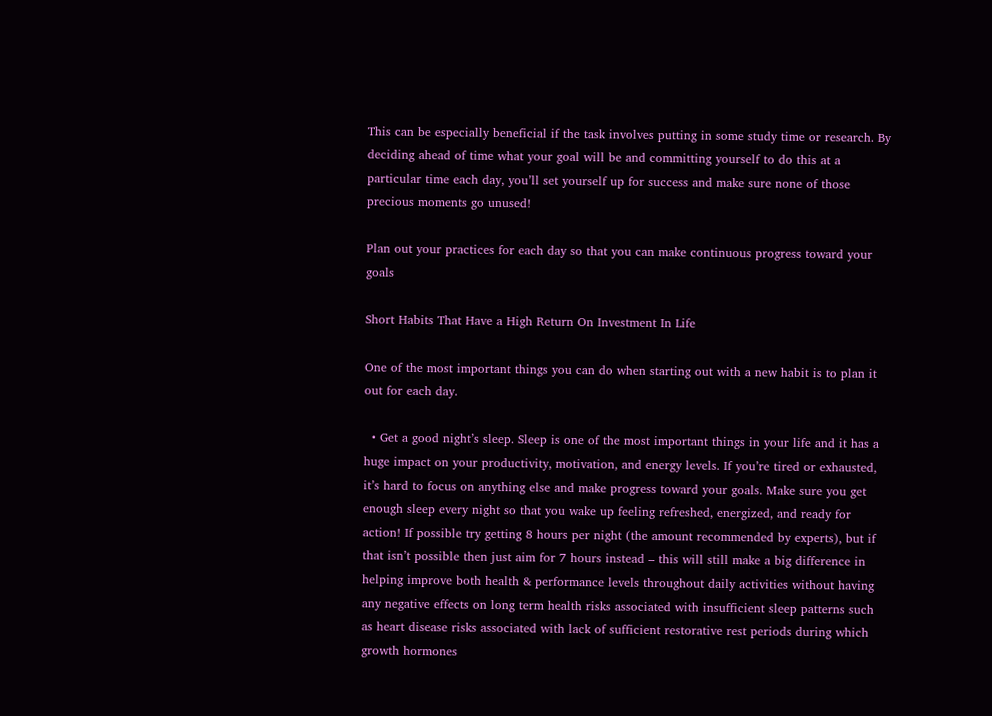This can be especially beneficial if the task involves putting in some study time or research. By deciding ahead of time what your goal will be and committing yourself to do this at a particular time each day, you’ll set yourself up for success and make sure none of those precious moments go unused!

Plan out your practices for each day so that you can make continuous progress toward your goals

Short Habits That Have a High Return On Investment In Life

One of the most important things you can do when starting out with a new habit is to plan it out for each day.

  • Get a good night’s sleep. Sleep is one of the most important things in your life and it has a huge impact on your productivity, motivation, and energy levels. If you’re tired or exhausted, it’s hard to focus on anything else and make progress toward your goals. Make sure you get enough sleep every night so that you wake up feeling refreshed, energized, and ready for action! If possible try getting 8 hours per night (the amount recommended by experts), but if that isn’t possible then just aim for 7 hours instead – this will still make a big difference in helping improve both health & performance levels throughout daily activities without having any negative effects on long term health risks associated with insufficient sleep patterns such as heart disease risks associated with lack of sufficient restorative rest periods during which growth hormones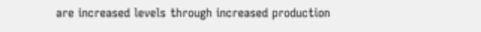are increased levels through increased production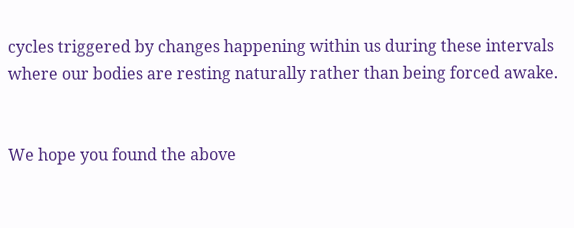cycles triggered by changes happening within us during these intervals where our bodies are resting naturally rather than being forced awake.


We hope you found the above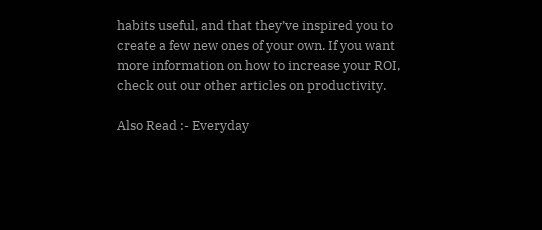habits useful, and that they’ve inspired you to create a few new ones of your own. If you want more information on how to increase your ROI, check out our other articles on productivity.

Also Read :- Everyday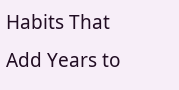Habits That Add Years to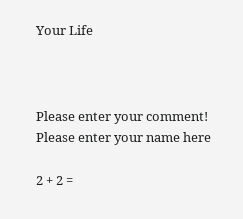Your Life



Please enter your comment!
Please enter your name here

2 + 2 =